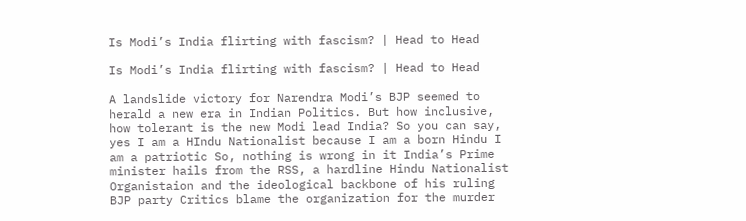Is Modi’s India flirting with fascism? | Head to Head

Is Modi’s India flirting with fascism? | Head to Head

A landslide victory for Narendra Modi’s BJP seemed to herald a new era in Indian Politics. But how inclusive, how tolerant is the new Modi lead India? So you can say, yes I am a HIndu Nationalist because I am a born Hindu I am a patriotic So, nothing is wrong in it India’s Prime minister hails from the RSS, a hardline Hindu Nationalist Organistaion and the ideological backbone of his ruling BJP party Critics blame the organization for the murder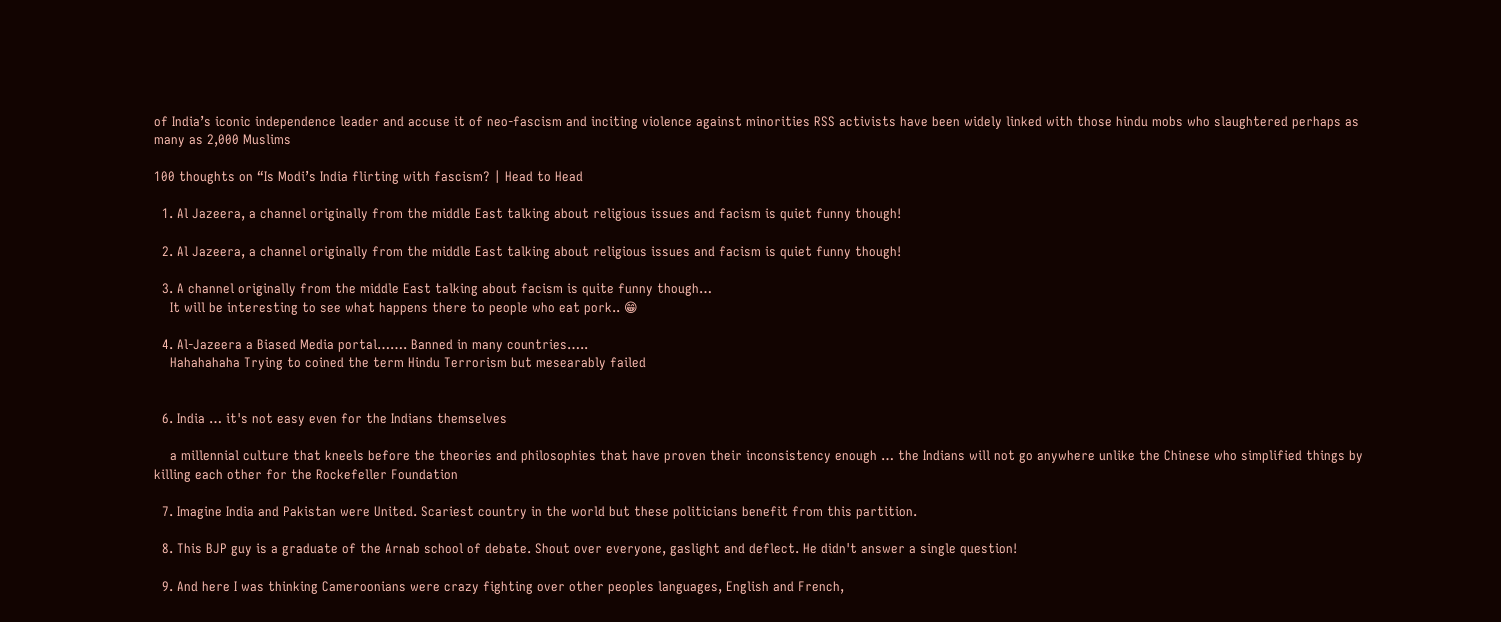of India’s iconic independence leader and accuse it of neo-fascism and inciting violence against minorities RSS activists have been widely linked with those hindu mobs who slaughtered perhaps as many as 2,000 Muslims

100 thoughts on “Is Modi’s India flirting with fascism? | Head to Head

  1. Al Jazeera, a channel originally from the middle East talking about religious issues and facism is quiet funny though!

  2. Al Jazeera, a channel originally from the middle East talking about religious issues and facism is quiet funny though!

  3. A channel originally from the middle East talking about facism is quite funny though…
    It will be interesting to see what happens there to people who eat pork.. 😁

  4. Al-Jazeera a Biased Media portal……. Banned in many countries…..
    Hahahahaha Trying to coined the term Hindu Terrorism but mesearably failed


  6. India … it's not easy even for the Indians themselves

    a millennial culture that kneels before the theories and philosophies that have proven their inconsistency enough … the Indians will not go anywhere unlike the Chinese who simplified things by killing each other for the Rockefeller Foundation

  7. Imagine India and Pakistan were United. Scariest country in the world but these politicians benefit from this partition.

  8. This BJP guy is a graduate of the Arnab school of debate. Shout over everyone, gaslight and deflect. He didn't answer a single question!

  9. And here I was thinking Cameroonians were crazy fighting over other peoples languages, English and French,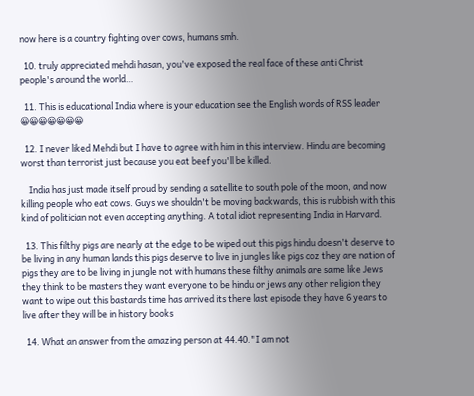now here is a country fighting over cows, humans smh.

  10. truly appreciated mehdi hasan, you've exposed the real face of these anti Christ people's around the world…

  11. This is educational India where is your education see the English words of RSS leader 😀😀😀😀😀😀😀

  12. I never liked Mehdi but I have to agree with him in this interview. Hindu are becoming worst than terrorist just because you eat beef you'll be killed.

    India has just made itself proud by sending a satellite to south pole of the moon, and now killing people who eat cows. Guys we shouldn't be moving backwards, this is rubbish with this kind of politician not even accepting anything. A total idiot representing India in Harvard.

  13. This filthy pigs are nearly at the edge to be wiped out this pigs hindu doesn't deserve to be living in any human lands this pigs deserve to live in jungles like pigs coz they are nation of pigs they are to be living in jungle not with humans these filthy animals are same like Jews they think to be masters they want everyone to be hindu or jews any other religion they want to wipe out this bastards time has arrived its there last episode they have 6 years to live after they will be in history books

  14. What an answer from the amazing person at 44.40."I am not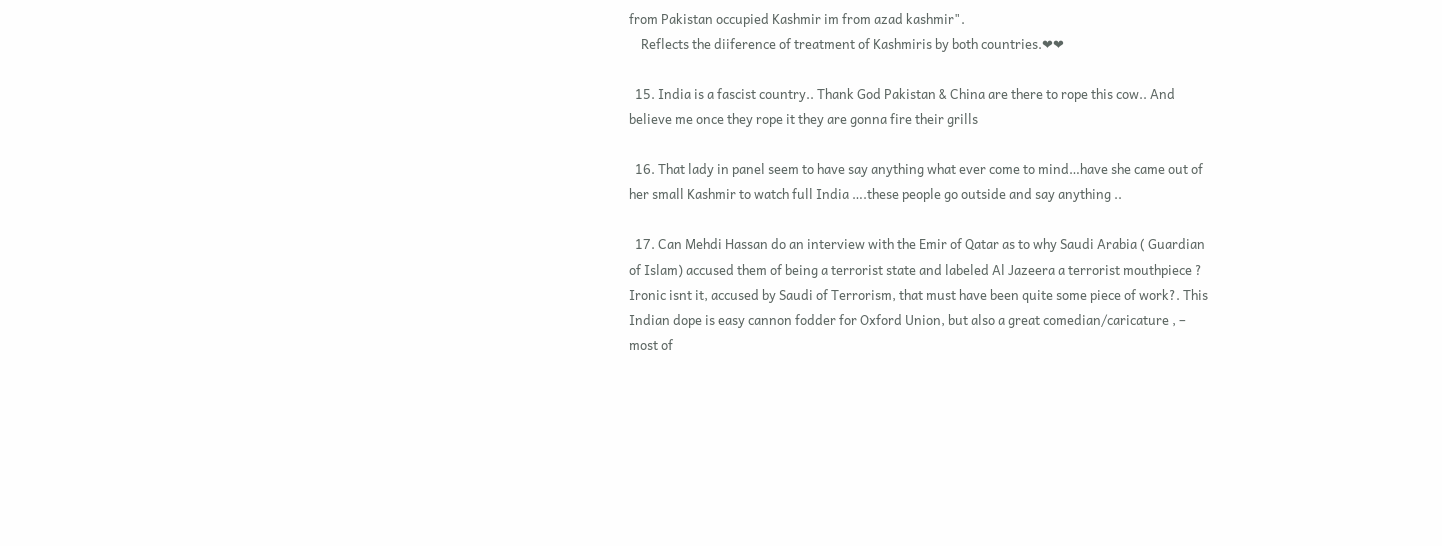from Pakistan occupied Kashmir im from azad kashmir".
    Reflects the diiference of treatment of Kashmiris by both countries.❤❤

  15. India is a fascist country.. Thank God Pakistan & China are there to rope this cow.. And believe me once they rope it they are gonna fire their grills

  16. That lady in panel seem to have say anything what ever come to mind…have she came out of her small Kashmir to watch full India ….these people go outside and say anything ..

  17. Can Mehdi Hassan do an interview with the Emir of Qatar as to why Saudi Arabia ( Guardian of Islam) accused them of being a terrorist state and labeled Al Jazeera a terrorist mouthpiece ? Ironic isnt it, accused by Saudi of Terrorism, that must have been quite some piece of work?. This Indian dope is easy cannon fodder for Oxford Union, but also a great comedian/caricature , – most of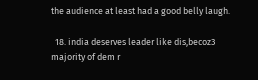the audience at least had a good belly laugh.

  18. india deserves leader like dis,becoz3 majority of dem r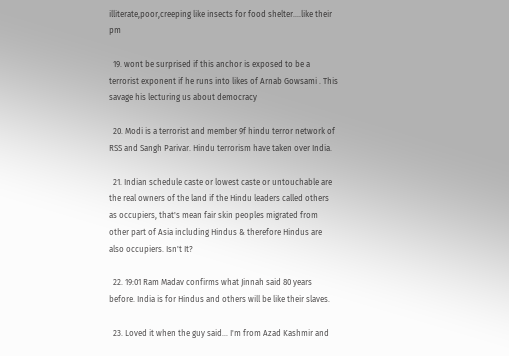illiterate,poor,creeping like insects for food shelter….like their pm

  19. wont be surprised if this anchor is exposed to be a terrorist exponent if he runs into likes of Arnab Gowsami . This savage his lecturing us about democracy

  20. Modi is a terrorist and member 9f hindu terror network of RSS and Sangh Parivar. Hindu terrorism have taken over India.

  21. Indian schedule caste or lowest caste or untouchable are the real owners of the land if the Hindu leaders called others as occupiers, that's mean fair skin peoples migrated from other part of Asia including Hindus & therefore Hindus are also occupiers. Isn't It?

  22. 19:01 Ram Madav confirms what Jinnah said 80 years before. India is for Hindus and others will be like their slaves.

  23. Loved it when the guy said… I'm from Azad Kashmir and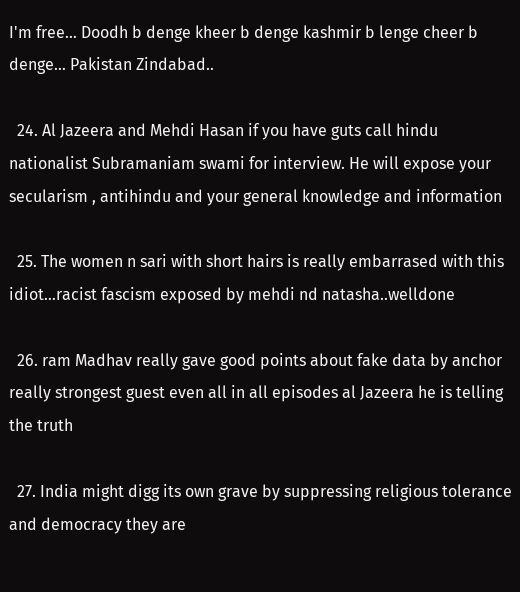I'm free… Doodh b denge kheer b denge kashmir b lenge cheer b denge… Pakistan Zindabad..

  24. Al Jazeera and Mehdi Hasan if you have guts call hindu nationalist Subramaniam swami for interview. He will expose your secularism , antihindu and your general knowledge and information

  25. The women n sari with short hairs is really embarrased with this idiot…racist fascism exposed by mehdi nd natasha..welldone

  26. ram Madhav really gave good points about fake data by anchor really strongest guest even all in all episodes al Jazeera he is telling the truth

  27. India might digg its own grave by suppressing religious tolerance and democracy they are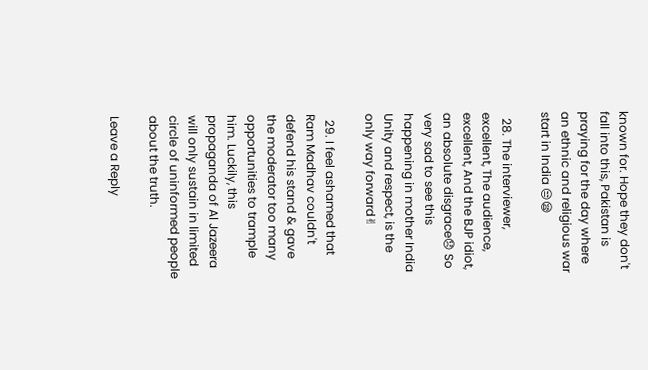known for. Hope they don't fall into this, Pakistan is praying for the day where an ethnic and religious war start in India 😒😪

  28. The interviewer, excellent, The audience, excellent, And the BJP idiot, an absolute disgrace😞 So very sad to see this happening in mother India  Unity and respect, is the only way forward✌

  29. I feel ashamed that Ram Madhav couldn't defend his stand & gave the moderator too many opportunities to trample him. Luckily, this propaganda of Al Jazeera will only sustain in limited circle of uninformed people about the truth.

Leave a Reply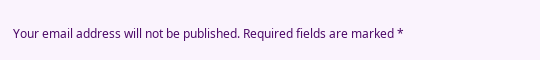Your email address will not be published. Required fields are marked *